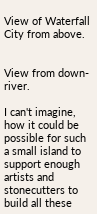View of Waterfall City from above.


View from down-river.

I can't imagine, how it could be possible for such a small island to support enough artists and stonecutters to build all these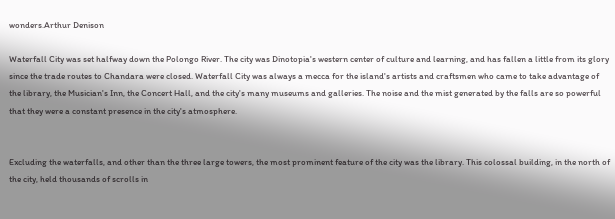wonders.Arthur Denison

Waterfall City was set halfway down the Polongo River. The city was Dinotopia's western center of culture and learning, and has fallen a little from its glory since the trade routes to Chandara were closed. Waterfall City was always a mecca for the island's artists and craftsmen who came to take advantage of the library, the Musician's Inn, the Concert Hall, and the city's many museums and galleries. The noise and the mist generated by the falls are so powerful that they were a constant presence in the city's atmosphere.


Excluding the waterfalls, and other than the three large towers, the most prominent feature of the city was the library. This colossal building, in the north of the city, held thousands of scrolls in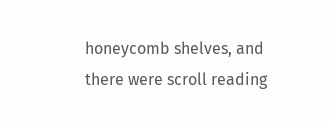honeycomb shelves, and there were scroll reading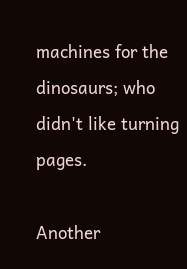machines for the dinosaurs; who didn't like turning pages.

Another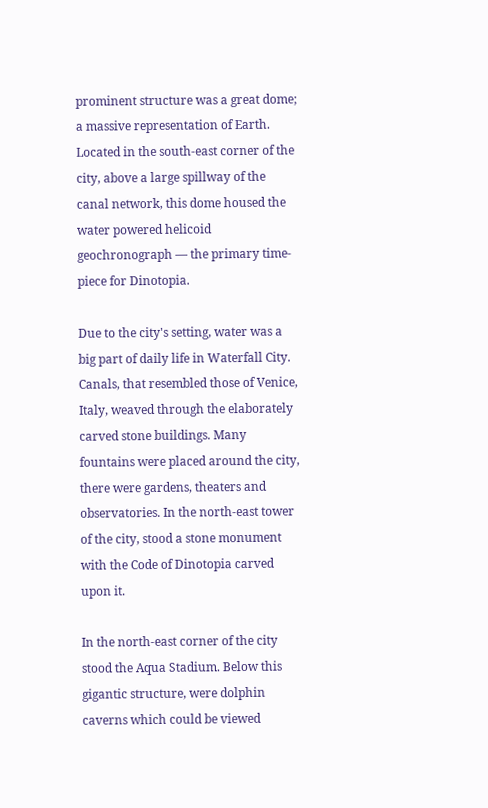prominent structure was a great dome; a massive representation of Earth. Located in the south-east corner of the city, above a large spillway of the canal network, this dome housed the water powered helicoid geochronograph — the primary time-piece for Dinotopia.

Due to the city's setting, water was a big part of daily life in Waterfall City. Canals, that resembled those of Venice, Italy, weaved through the elaborately carved stone buildings. Many fountains were placed around the city, there were gardens, theaters and observatories. In the north-east tower of the city, stood a stone monument with the Code of Dinotopia carved upon it.

In the north-east corner of the city stood the Aqua Stadium. Below this gigantic structure, were dolphin caverns which could be viewed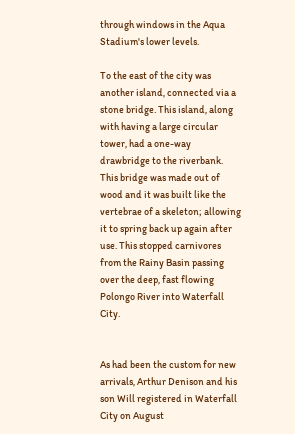through windows in the Aqua Stadium's lower levels.

To the east of the city was another island, connected via a stone bridge. This island, along with having a large circular tower, had a one-way drawbridge to the riverbank. This bridge was made out of wood and it was built like the vertebrae of a skeleton; allowing it to spring back up again after use. This stopped carnivores from the Rainy Basin passing over the deep, fast flowing Polongo River into Waterfall City.


As had been the custom for new arrivals, Arthur Denison and his son Will registered in Waterfall City on August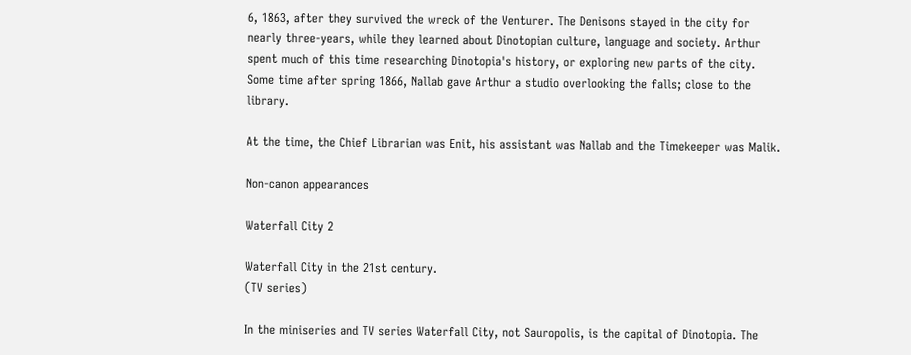6, 1863, after they survived the wreck of the Venturer. The Denisons stayed in the city for nearly three-years, while they learned about Dinotopian culture, language and society. Arthur spent much of this time researching Dinotopia's history, or exploring new parts of the city. Some time after spring 1866, Nallab gave Arthur a studio overlooking the falls; close to the library.

At the time, the Chief Librarian was Enit, his assistant was Nallab and the Timekeeper was Malik.

Non-canon appearances

Waterfall City 2

Waterfall City in the 21st century.
(TV series)

In the miniseries and TV series Waterfall City, not Sauropolis, is the capital of Dinotopia. The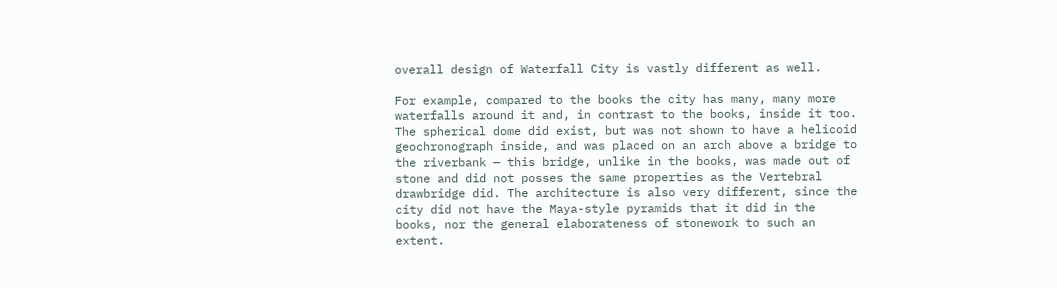overall design of Waterfall City is vastly different as well.

For example, compared to the books the city has many, many more waterfalls around it and, in contrast to the books, inside it too. The spherical dome did exist, but was not shown to have a helicoid geochronograph inside, and was placed on an arch above a bridge to the riverbank — this bridge, unlike in the books, was made out of stone and did not posses the same properties as the Vertebral drawbridge did. The architecture is also very different, since the city did not have the Maya-style pyramids that it did in the books, nor the general elaborateness of stonework to such an extent.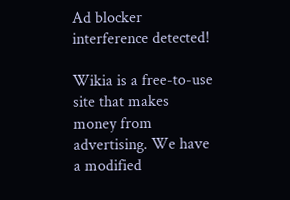Ad blocker interference detected!

Wikia is a free-to-use site that makes money from advertising. We have a modified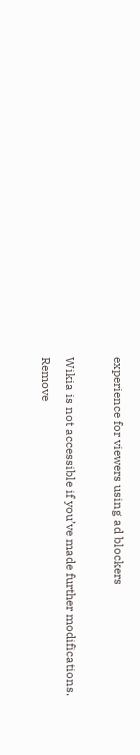experience for viewers using ad blockers

Wikia is not accessible if you’ve made further modifications. Remove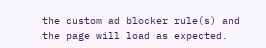the custom ad blocker rule(s) and the page will load as expected.